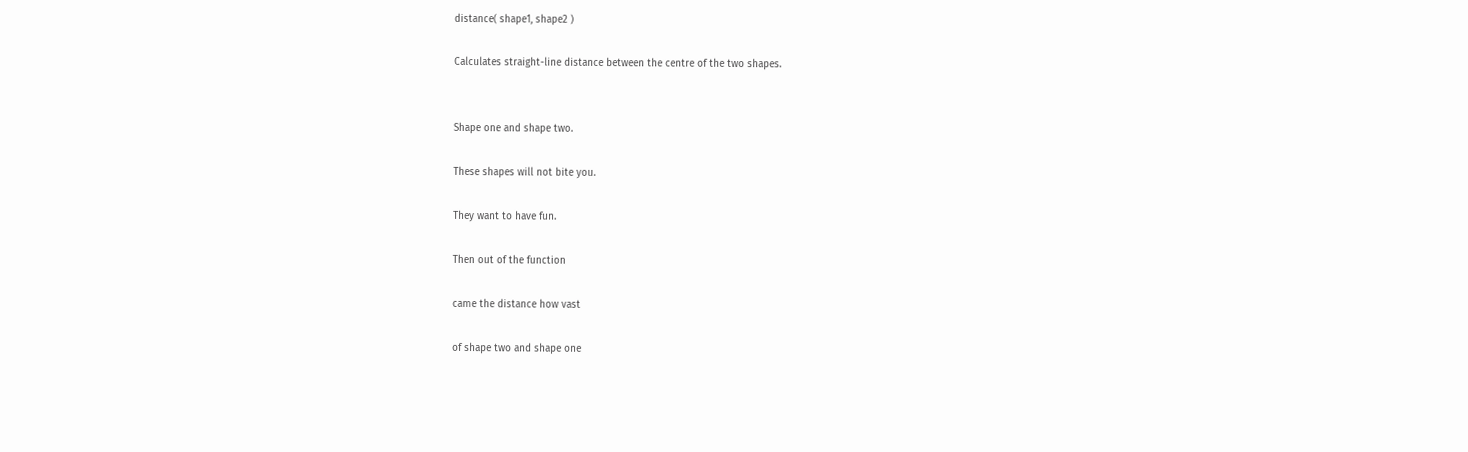distance( shape1, shape2 )

Calculates straight-line distance between the centre of the two shapes.


Shape one and shape two.

These shapes will not bite you.

They want to have fun.

Then out of the function

came the distance how vast

of shape two and shape one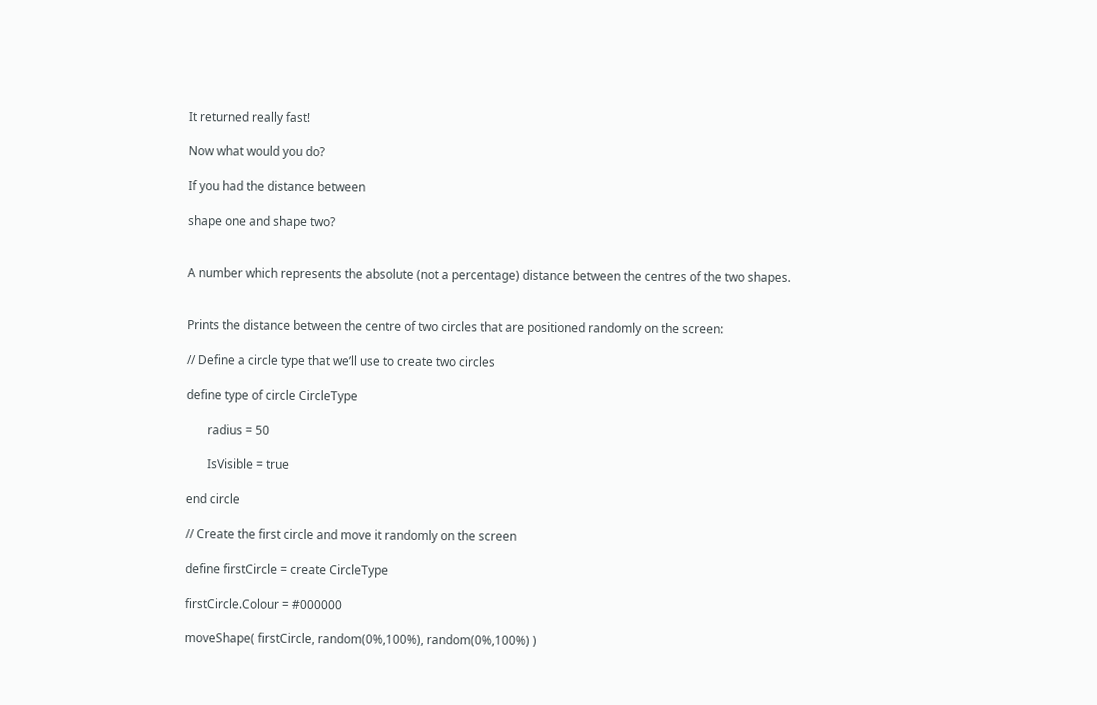It returned really fast!

Now what would you do?

If you had the distance between

shape one and shape two?


A number which represents the absolute (not a percentage) distance between the centres of the two shapes.


Prints the distance between the centre of two circles that are positioned randomly on the screen:

// Define a circle type that we’ll use to create two circles

define type of circle CircleType

       radius = 50

       IsVisible = true

end circle

// Create the first circle and move it randomly on the screen

define firstCircle = create CircleType

firstCircle.Colour = #000000

moveShape( firstCircle, random(0%,100%), random(0%,100%) )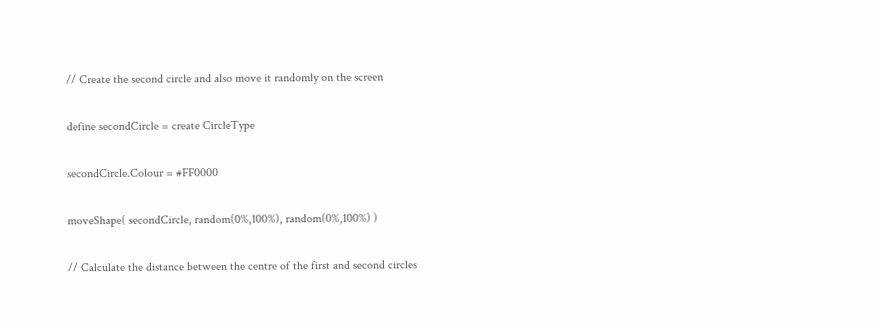// Create the second circle and also move it randomly on the screen

define secondCircle = create CircleType

secondCircle.Colour = #FF0000

moveShape( secondCircle, random(0%,100%), random(0%,100%) )

// Calculate the distance between the centre of the first and second circles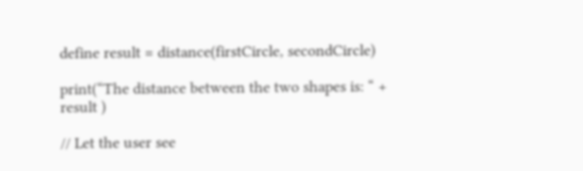define result = distance(firstCircle, secondCircle)

print(“The distance between the two shapes is: “ + result )

// Let the user see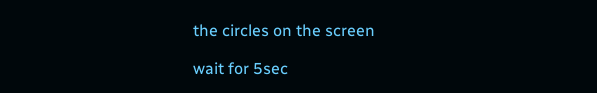the circles on the screen

wait for 5sec